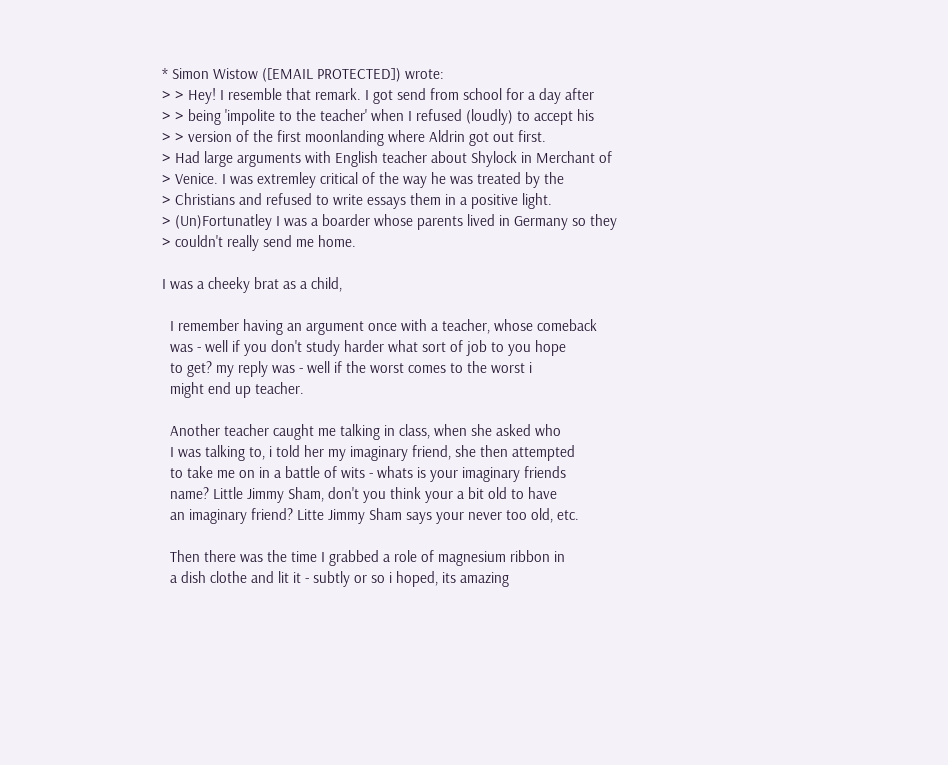* Simon Wistow ([EMAIL PROTECTED]) wrote:
> > Hey! I resemble that remark. I got send from school for a day after
> > being 'impolite to the teacher' when I refused (loudly) to accept his
> > version of the first moonlanding where Aldrin got out first.
> Had large arguments with English teacher about Shylock in Merchant of
> Venice. I was extremley critical of the way he was treated by the
> Christians and refused to write essays them in a positive light.
> (Un)Fortunatley I was a boarder whose parents lived in Germany so they
> couldn't really send me home.

I was a cheeky brat as a child,

  I remember having an argument once with a teacher, whose comeback
  was - well if you don't study harder what sort of job to you hope
  to get? my reply was - well if the worst comes to the worst i
  might end up teacher.

  Another teacher caught me talking in class, when she asked who
  I was talking to, i told her my imaginary friend, she then attempted
  to take me on in a battle of wits - whats is your imaginary friends
  name? Little Jimmy Sham, don't you think your a bit old to have
  an imaginary friend? Litte Jimmy Sham says your never too old, etc.

  Then there was the time I grabbed a role of magnesium ribbon in
  a dish clothe and lit it - subtly or so i hoped, its amazing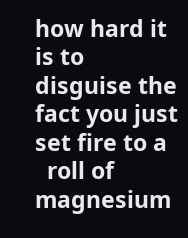how hard it is to disguise the fact you just set fire to a
  roll of magnesium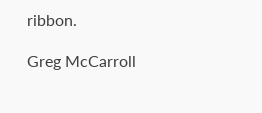ribbon.

Greg McCarroll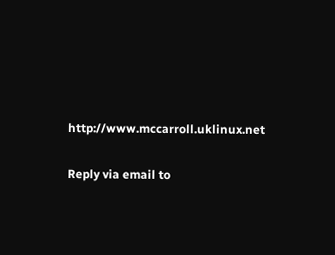http://www.mccarroll.uklinux.net

Reply via email to